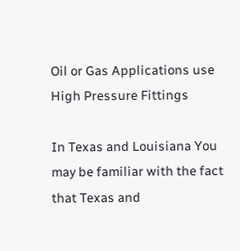Oil or Gas Applications use High Pressure Fittings

In Texas and Louisiana You may be familiar with the fact that Texas and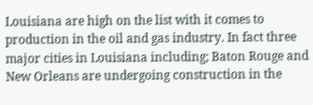Louisiana are high on the list with it comes to production in the oil and gas industry. In fact three major cities in Louisiana including; Baton Rouge and New Orleans are undergoing construction in the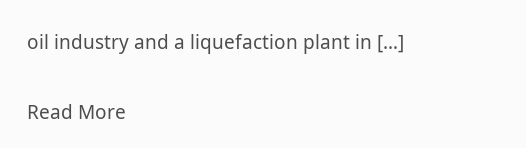oil industry and a liquefaction plant in […]

Read More